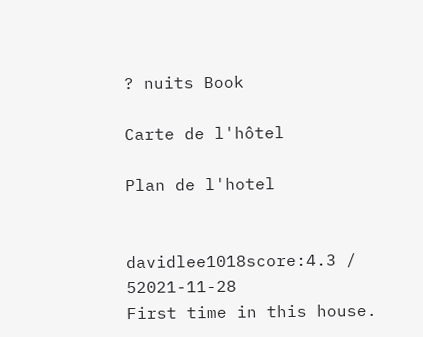? nuits Book

Carte de l'hôtel

Plan de l'hotel


davidlee1018score:4.3 / 52021-11-28
First time in this house.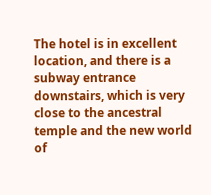The hotel is in excellent location, and there is a subway entrance downstairs, which is very close to the ancestral temple and the new world of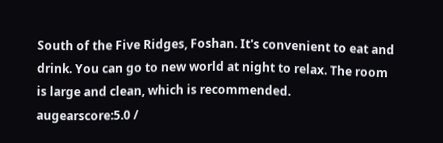South of the Five Ridges, Foshan. It's convenient to eat and drink. You can go to new world at night to relax. The room is large and clean, which is recommended.
augearscore:5.0 /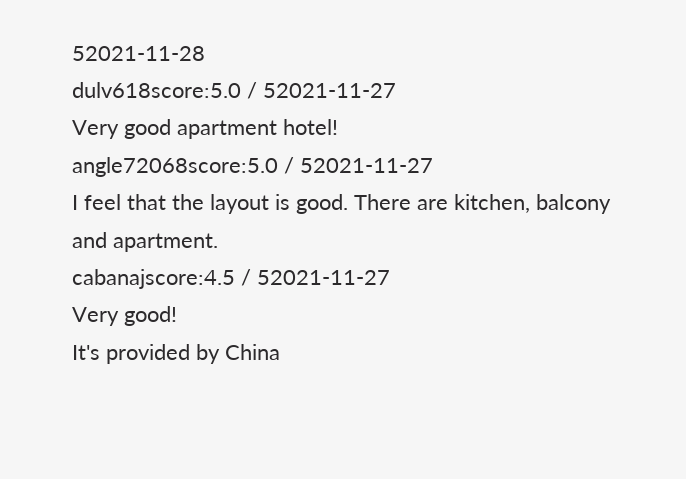52021-11-28
dulv618score:5.0 / 52021-11-27
Very good apartment hotel!
angle72068score:5.0 / 52021-11-27
I feel that the layout is good. There are kitchen, balcony and apartment.
cabanajscore:4.5 / 52021-11-27
Very good!
It's provided by China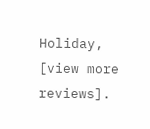Holiday, [view more reviews].